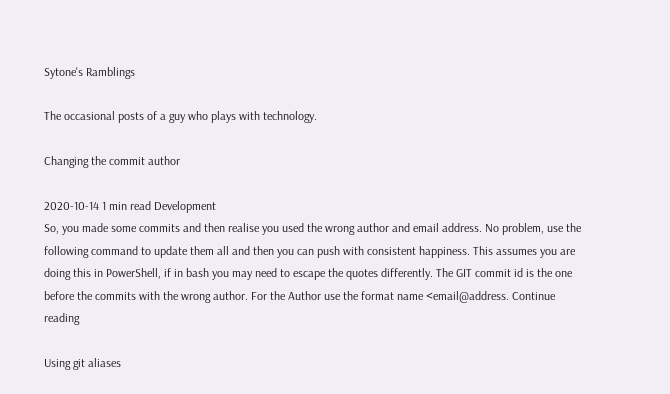Sytone's Ramblings

The occasional posts of a guy who plays with technology.

Changing the commit author

2020-10-14 1 min read Development
So, you made some commits and then realise you used the wrong author and email address. No problem, use the following command to update them all and then you can push with consistent happiness. This assumes you are doing this in PowerShell, if in bash you may need to escape the quotes differently. The GIT commit id is the one before the commits with the wrong author. For the Author use the format name <email@address. Continue reading

Using git aliases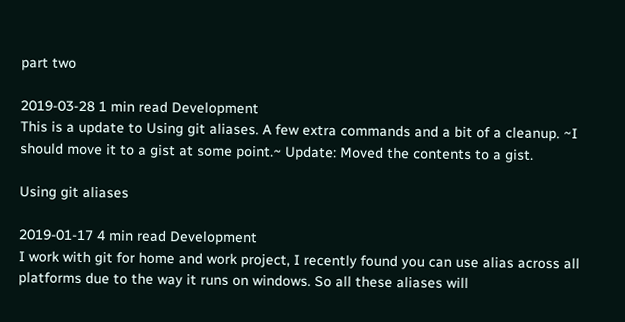part two

2019-03-28 1 min read Development
This is a update to Using git aliases. A few extra commands and a bit of a cleanup. ~I should move it to a gist at some point.~ Update: Moved the contents to a gist.

Using git aliases

2019-01-17 4 min read Development
I work with git for home and work project, I recently found you can use alias across all platforms due to the way it runs on windows. So all these aliases will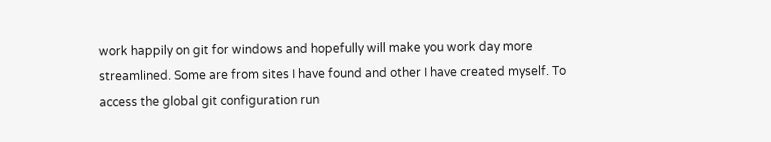work happily on git for windows and hopefully will make you work day more streamlined. Some are from sites I have found and other I have created myself. To access the global git configuration run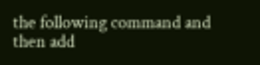the following command and then add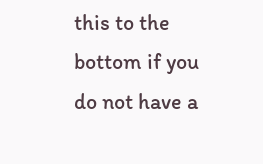this to the bottom if you do not have a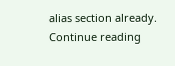alias section already. Continue reading